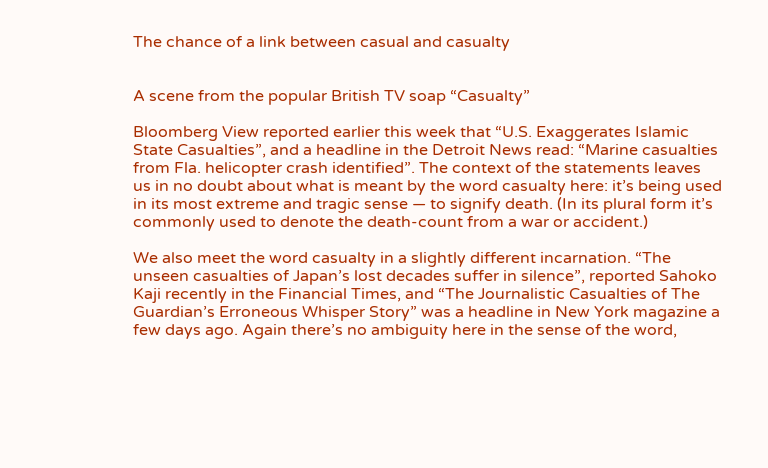The chance of a link between casual and casualty


A scene from the popular British TV soap “Casualty”

Bloomberg View reported earlier this week that “U.S. Exaggerates Islamic State Casualties”, and a headline in the Detroit News read: “Marine casualties from Fla. helicopter crash identified”. The context of the statements leaves us in no doubt about what is meant by the word casualty here: it’s being used in its most extreme and tragic sense — to signify death. (In its plural form it’s commonly used to denote the death-count from a war or accident.)

We also meet the word casualty in a slightly different incarnation. “The unseen casualties of Japan’s lost decades suffer in silence”, reported Sahoko Kaji recently in the Financial Times, and “The Journalistic Casualties of The Guardian’s Erroneous Whisper Story” was a headline in New York magazine a few days ago. Again there’s no ambiguity here in the sense of the word,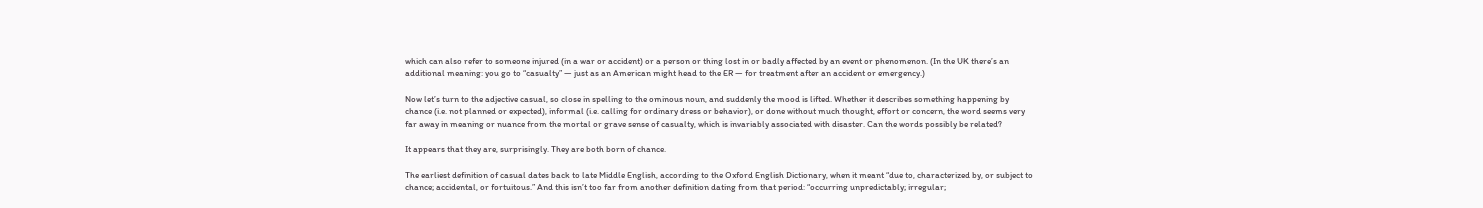which can also refer to someone injured (in a war or accident) or a person or thing lost in or badly affected by an event or phenomenon. (In the UK there’s an additional meaning: you go to “casualty” — just as an American might head to the ER — for treatment after an accident or emergency.)

Now let’s turn to the adjective casual, so close in spelling to the ominous noun, and suddenly the mood is lifted. Whether it describes something happening by chance (i.e. not planned or expected), informal (i.e. calling for ordinary dress or behavior), or done without much thought, effort or concern, the word seems very far away in meaning or nuance from the mortal or grave sense of casualty, which is invariably associated with disaster. Can the words possibly be related?

It appears that they are, surprisingly. They are both born of chance.

The earliest definition of casual dates back to late Middle English, according to the Oxford English Dictionary, when it meant “due to, characterized by, or subject to chance; accidental, or fortuitous.” And this isn’t too far from another definition dating from that period: “occurring unpredictably; irregular;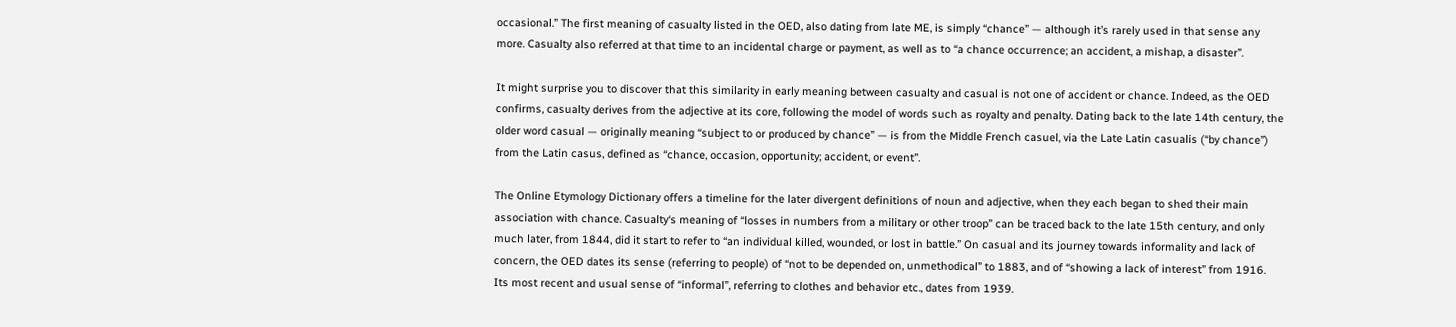occasional.” The first meaning of casualty listed in the OED, also dating from late ME, is simply “chance” — although it’s rarely used in that sense any more. Casualty also referred at that time to an incidental charge or payment, as well as to “a chance occurrence; an accident, a mishap, a disaster”.

It might surprise you to discover that this similarity in early meaning between casualty and casual is not one of accident or chance. Indeed, as the OED confirms, casualty derives from the adjective at its core, following the model of words such as royalty and penalty. Dating back to the late 14th century, the older word casual — originally meaning “subject to or produced by chance” — is from the Middle French casuel, via the Late Latin casualis (“by chance”) from the Latin casus, defined as “chance, occasion, opportunity; accident, or event”.

The Online Etymology Dictionary offers a timeline for the later divergent definitions of noun and adjective, when they each began to shed their main association with chance. Casualty‘s meaning of “losses in numbers from a military or other troop” can be traced back to the late 15th century, and only much later, from 1844, did it start to refer to “an individual killed, wounded, or lost in battle.” On casual and its journey towards informality and lack of concern, the OED dates its sense (referring to people) of “not to be depended on, unmethodical” to 1883, and of “showing a lack of interest” from 1916. Its most recent and usual sense of “informal”, referring to clothes and behavior etc., dates from 1939.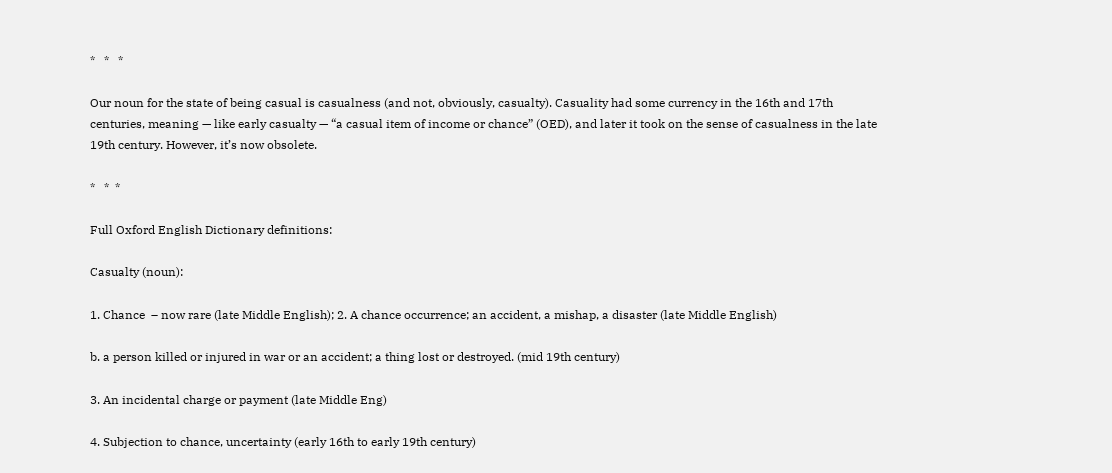*   *   *

Our noun for the state of being casual is casualness (and not, obviously, casualty). Casuality had some currency in the 16th and 17th centuries, meaning — like early casualty — “a casual item of income or chance” (OED), and later it took on the sense of casualness in the late 19th century. However, it’s now obsolete.

*   *  *

Full Oxford English Dictionary definitions:

Casualty (noun):

1. Chance  – now rare (late Middle English); 2. A chance occurrence; an accident, a mishap, a disaster (late Middle English)

b. a person killed or injured in war or an accident; a thing lost or destroyed. (mid 19th century)

3. An incidental charge or payment (late Middle Eng)

4. Subjection to chance, uncertainty (early 16th to early 19th century)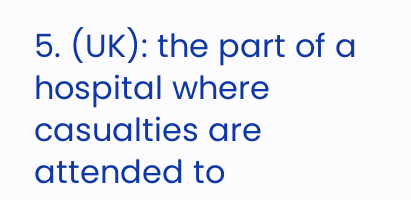5. (UK): the part of a hospital where casualties are attended to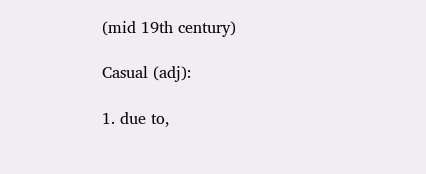(mid 19th century)

Casual (adj):

1. due to,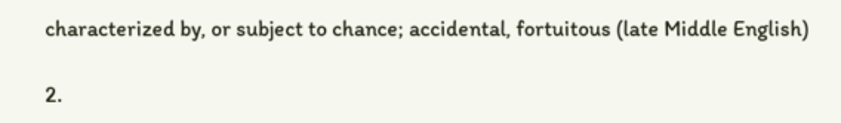characterized by, or subject to chance; accidental, fortuitous (late Middle English)

2.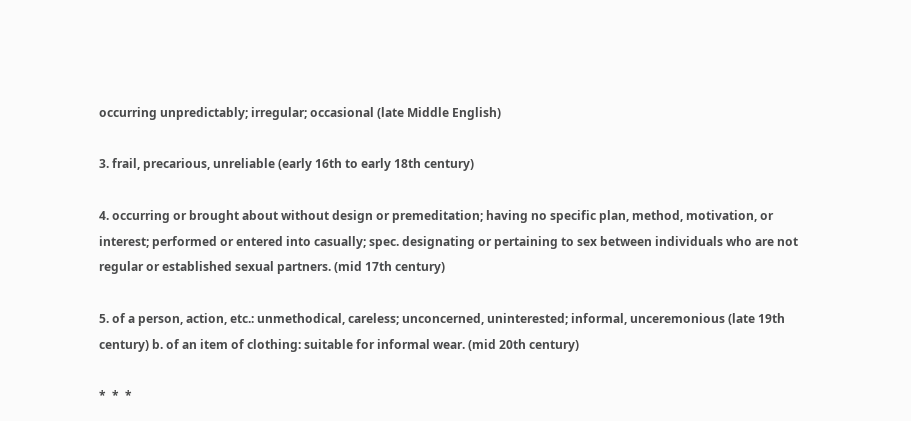occurring unpredictably; irregular; occasional (late Middle English)

3. frail, precarious, unreliable (early 16th to early 18th century)

4. occurring or brought about without design or premeditation; having no specific plan, method, motivation, or interest; performed or entered into casually; spec. designating or pertaining to sex between individuals who are not regular or established sexual partners. (mid 17th century)

5. of a person, action, etc.: unmethodical, careless; unconcerned, uninterested; informal, unceremonious (late 19th century) b. of an item of clothing: suitable for informal wear. (mid 20th century)

*  *  *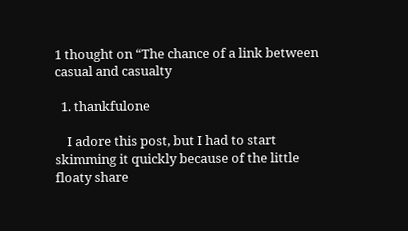1 thought on “The chance of a link between casual and casualty

  1. thankfulone

    I adore this post, but I had to start skimming it quickly because of the little floaty share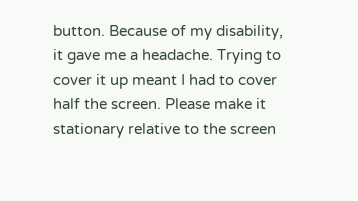button. Because of my disability, it gave me a headache. Trying to cover it up meant I had to cover half the screen. Please make it stationary relative to the screen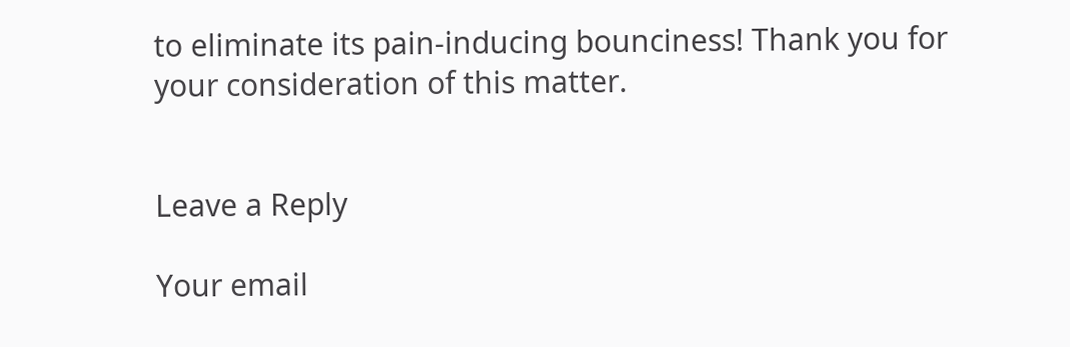to eliminate its pain-inducing bounciness! Thank you for your consideration of this matter.


Leave a Reply

Your email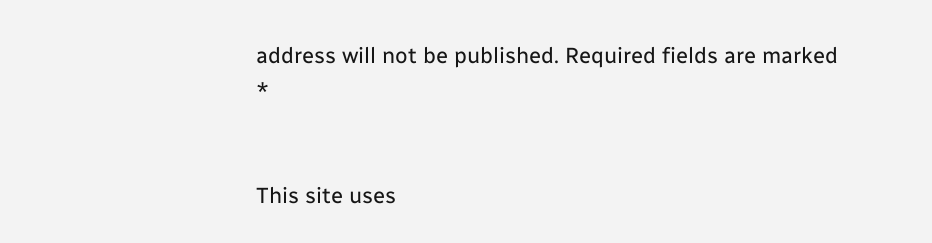address will not be published. Required fields are marked *


This site uses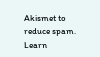Akismet to reduce spam. Learn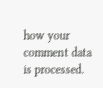how your comment data is processed.